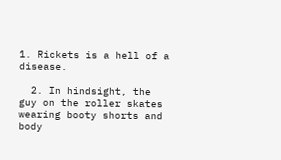1. Rickets is a hell of a disease.

  2. In hindsight, the guy on the roller skates wearing booty shorts and body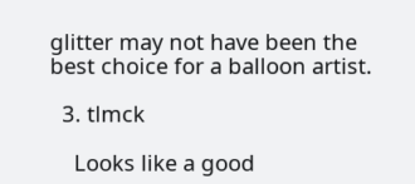glitter may not have been the best choice for a balloon artist.

  3. tlmck

    Looks like a good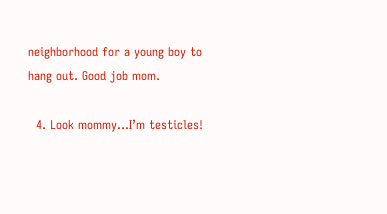neighborhood for a young boy to hang out. Good job mom.

  4. Look mommy…I’m testicles!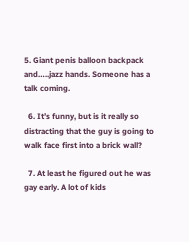5. Giant penis balloon backpack and…..jazz hands. Someone has a talk coming.

  6. It’s funny, but is it really so distracting that the guy is going to walk face first into a brick wall?

  7. At least he figured out he was gay early. A lot of kids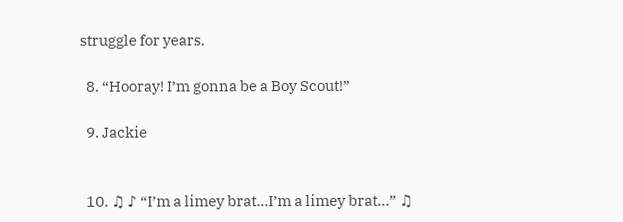struggle for years.

  8. “Hooray! I’m gonna be a Boy Scout!”

  9. Jackie


  10. ♫ ♪ “I’m a limey brat…I’m a limey brat…” ♫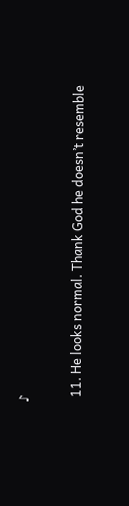♪

  11. He looks normal. Thank God he doesn’t resemble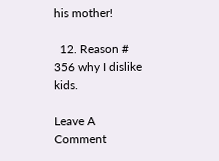his mother!

  12. Reason # 356 why I dislike kids.

Leave A Comment